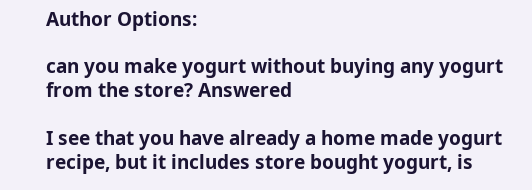Author Options:

can you make yogurt without buying any yogurt from the store? Answered

I see that you have already a home made yogurt recipe, but it includes store bought yogurt, is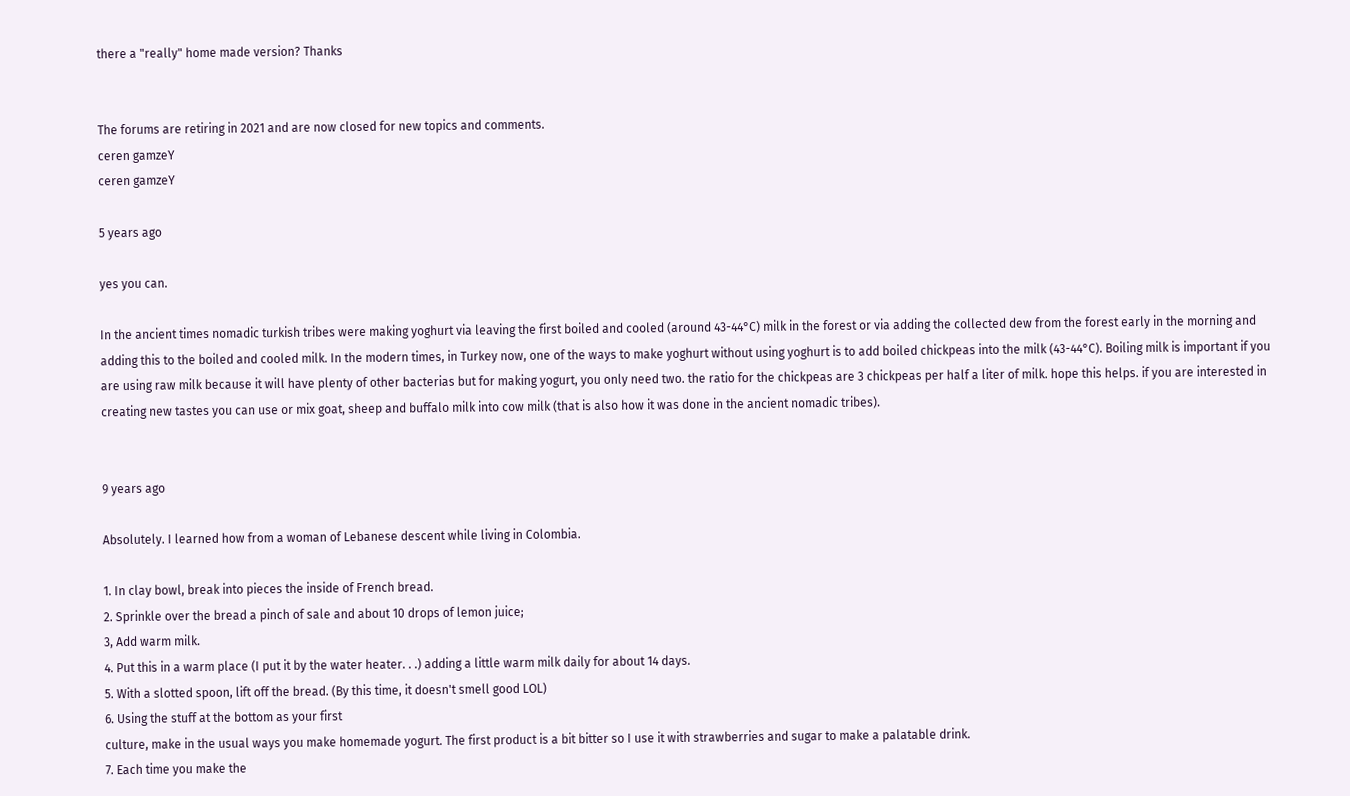there a "really" home made version? Thanks


The forums are retiring in 2021 and are now closed for new topics and comments.
ceren gamzeY
ceren gamzeY

5 years ago

yes you can.

In the ancient times nomadic turkish tribes were making yoghurt via leaving the first boiled and cooled (around 43-44°C) milk in the forest or via adding the collected dew from the forest early in the morning and adding this to the boiled and cooled milk. In the modern times, in Turkey now, one of the ways to make yoghurt without using yoghurt is to add boiled chickpeas into the milk (43-44°C). Boiling milk is important if you are using raw milk because it will have plenty of other bacterias but for making yogurt, you only need two. the ratio for the chickpeas are 3 chickpeas per half a liter of milk. hope this helps. if you are interested in creating new tastes you can use or mix goat, sheep and buffalo milk into cow milk (that is also how it was done in the ancient nomadic tribes).


9 years ago

Absolutely. I learned how from a woman of Lebanese descent while living in Colombia.

1. In clay bowl, break into pieces the inside of French bread.
2. Sprinkle over the bread a pinch of sale and about 10 drops of lemon juice;
3, Add warm milk.
4. Put this in a warm place (I put it by the water heater. . .) adding a little warm milk daily for about 14 days.
5. With a slotted spoon, lift off the bread. (By this time, it doesn't smell good LOL)
6. Using the stuff at the bottom as your first
culture, make in the usual ways you make homemade yogurt. The first product is a bit bitter so I use it with strawberries and sugar to make a palatable drink.
7. Each time you make the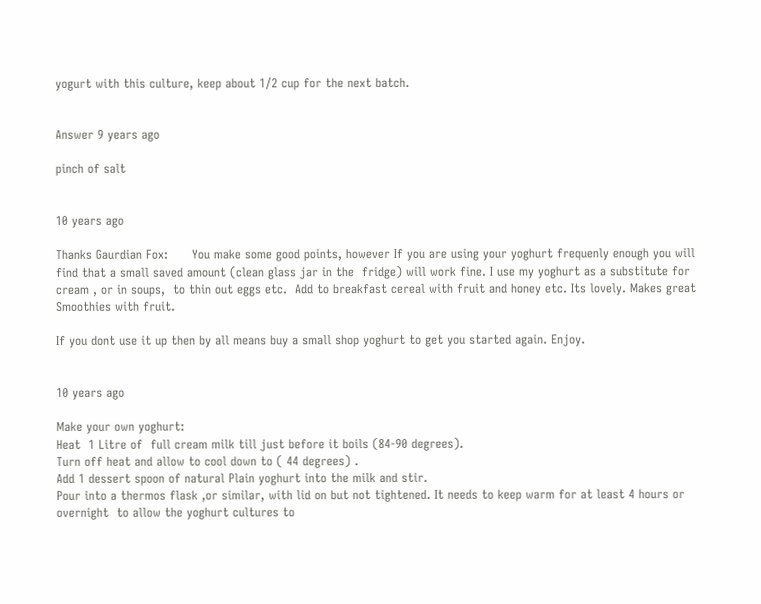yogurt with this culture, keep about 1/2 cup for the next batch.


Answer 9 years ago

pinch of salt


10 years ago

Thanks Gaurdian Fox:      You make some good points, however If you are using your yoghurt frequenly enough you will find that a small saved amount (clean glass jar in the  fridge) will work fine. I use my yoghurt as a substitute for cream , or in soups,  to thin out eggs etc.  Add to breakfast cereal with fruit and honey etc. Its lovely. Makes great Smoothies with fruit.

If you dont use it up then by all means buy a small shop yoghurt to get you started again. Enjoy.


10 years ago

Make your own yoghurt:
Heat  1 Litre of  full cream milk till just before it boils (84-90 degrees).
Turn off heat and allow to cool down to ( 44 degrees) .
Add 1 dessert spoon of natural Plain yoghurt into the milk and stir.
Pour into a thermos flask ,or similar, with lid on but not tightened. It needs to keep warm for at least 4 hours or overnight  to allow the yoghurt cultures to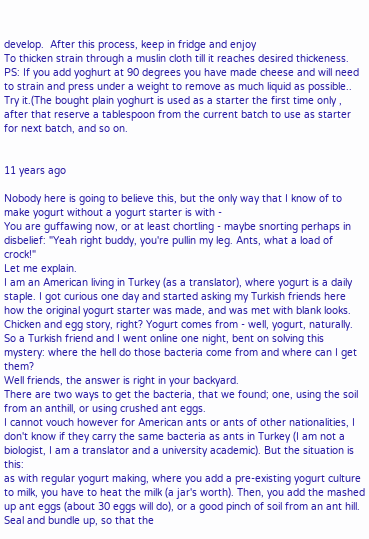develop.  After this process, keep in fridge and enjoy
To thicken strain through a muslin cloth till it reaches desired thickeness.
PS: If you add yoghurt at 90 degrees you have made cheese and will need to strain and press under a weight to remove as much liquid as possible.. Try it.(The bought plain yoghurt is used as a starter the first time only , after that reserve a tablespoon from the current batch to use as starter for next batch, and so on.


11 years ago

Nobody here is going to believe this, but the only way that I know of to make yogurt without a yogurt starter is with -
You are guffawing now, or at least chortling - maybe snorting perhaps in disbelief: "Yeah right buddy, you're pullin my leg. Ants, what a load of crock!"
Let me explain.
I am an American living in Turkey (as a translator), where yogurt is a daily staple. I got curious one day and started asking my Turkish friends here how the original yogurt starter was made, and was met with blank looks. Chicken and egg story, right? Yogurt comes from - well, yogurt, naturally.
So a Turkish friend and I went online one night, bent on solving this mystery: where the hell do those bacteria come from and where can I get them?
Well friends, the answer is right in your backyard.
There are two ways to get the bacteria, that we found; one, using the soil from an anthill, or using crushed ant eggs.
I cannot vouch however for American ants or ants of other nationalities, I don't know if they carry the same bacteria as ants in Turkey (I am not a biologist, I am a translator and a university academic). But the situation is this:
as with regular yogurt making, where you add a pre-existing yogurt culture to milk, you have to heat the milk (a jar's worth). Then, you add the mashed up ant eggs (about 30 eggs will do), or a good pinch of soil from an ant hill. Seal and bundle up, so that the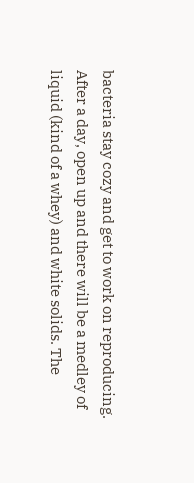bacteria stay cozy and get to work on reproducing. After a day, open up and there will be a medley of liquid (kind of a whey) and white solids. The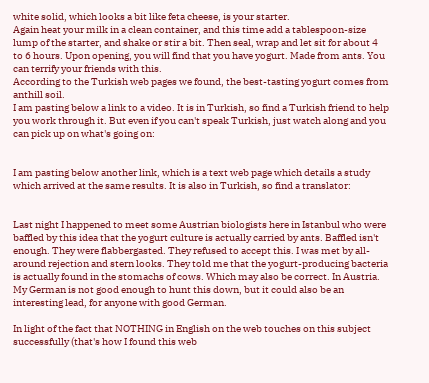white solid, which looks a bit like feta cheese, is your starter.
Again heat your milk in a clean container, and this time add a tablespoon-size lump of the starter, and shake or stir a bit. Then seal, wrap and let sit for about 4 to 6 hours. Upon opening, you will find that you have yogurt. Made from ants. You can terrify your friends with this.
According to the Turkish web pages we found, the best-tasting yogurt comes from anthill soil.
I am pasting below a link to a video. It is in Turkish, so find a Turkish friend to help you work through it. But even if you can't speak Turkish, just watch along and you can pick up on what's going on:


I am pasting below another link, which is a text web page which details a study which arrived at the same results. It is also in Turkish, so find a translator:


Last night I happened to meet some Austrian biologists here in Istanbul who were baffled by this idea that the yogurt culture is actually carried by ants. Baffled isn't enough. They were flabbergasted. They refused to accept this. I was met by all-around rejection and stern looks. They told me that the yogurt-producing bacteria is actually found in the stomachs of cows. Which may also be correct. In Austria. My German is not good enough to hunt this down, but it could also be an interesting lead, for anyone with good German.

In light of the fact that NOTHING in English on the web touches on this subject successfully (that's how I found this web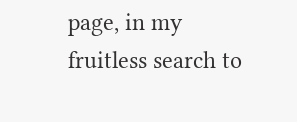page, in my fruitless search to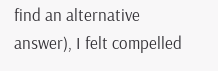find an alternative answer), I felt compelled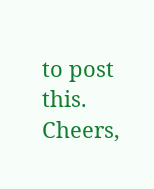to post this. Cheers,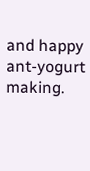and happy ant-yogurt making.